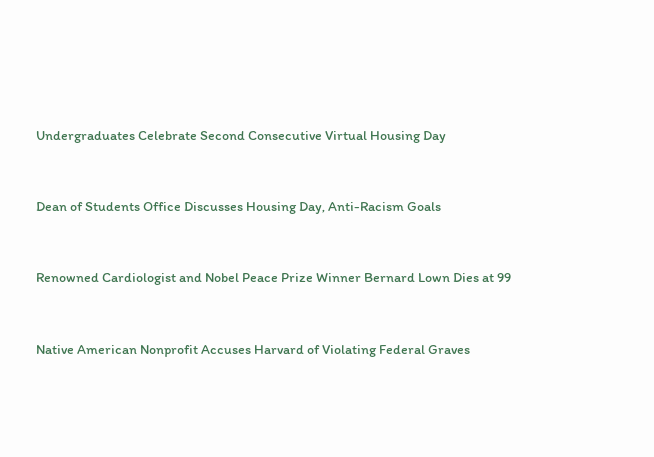Undergraduates Celebrate Second Consecutive Virtual Housing Day


Dean of Students Office Discusses Housing Day, Anti-Racism Goals


Renowned Cardiologist and Nobel Peace Prize Winner Bernard Lown Dies at 99


Native American Nonprofit Accuses Harvard of Violating Federal Graves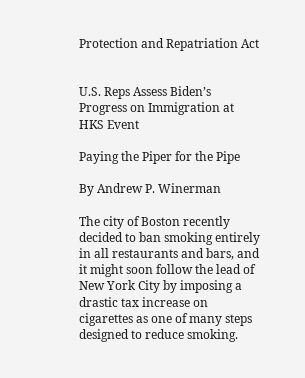Protection and Repatriation Act


U.S. Reps Assess Biden’s Progress on Immigration at HKS Event

Paying the Piper for the Pipe

By Andrew P. Winerman

The city of Boston recently decided to ban smoking entirely in all restaurants and bars, and it might soon follow the lead of New York City by imposing a drastic tax increase on cigarettes as one of many steps designed to reduce smoking.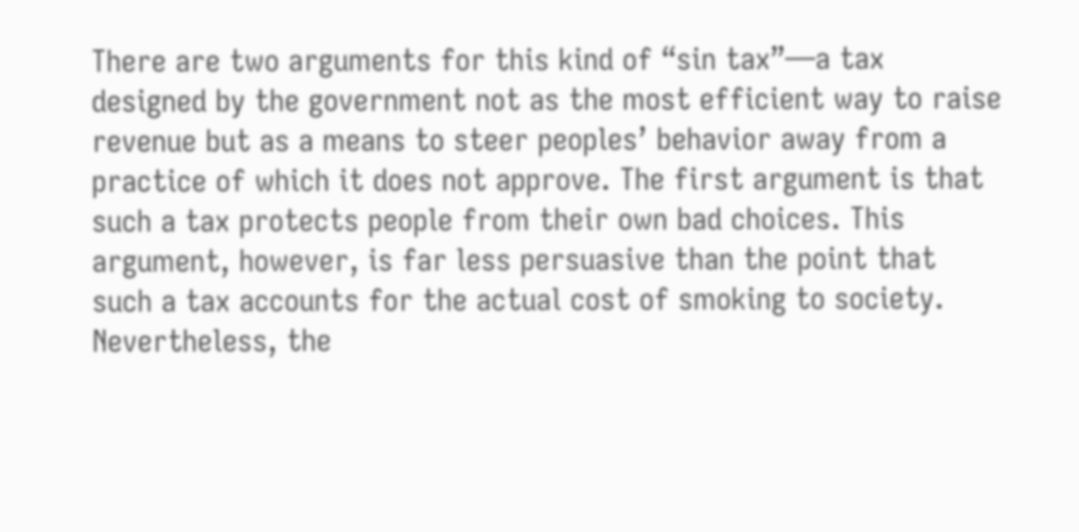There are two arguments for this kind of “sin tax”—a tax designed by the government not as the most efficient way to raise revenue but as a means to steer peoples’ behavior away from a practice of which it does not approve. The first argument is that such a tax protects people from their own bad choices. This argument, however, is far less persuasive than the point that such a tax accounts for the actual cost of smoking to society. Nevertheless, the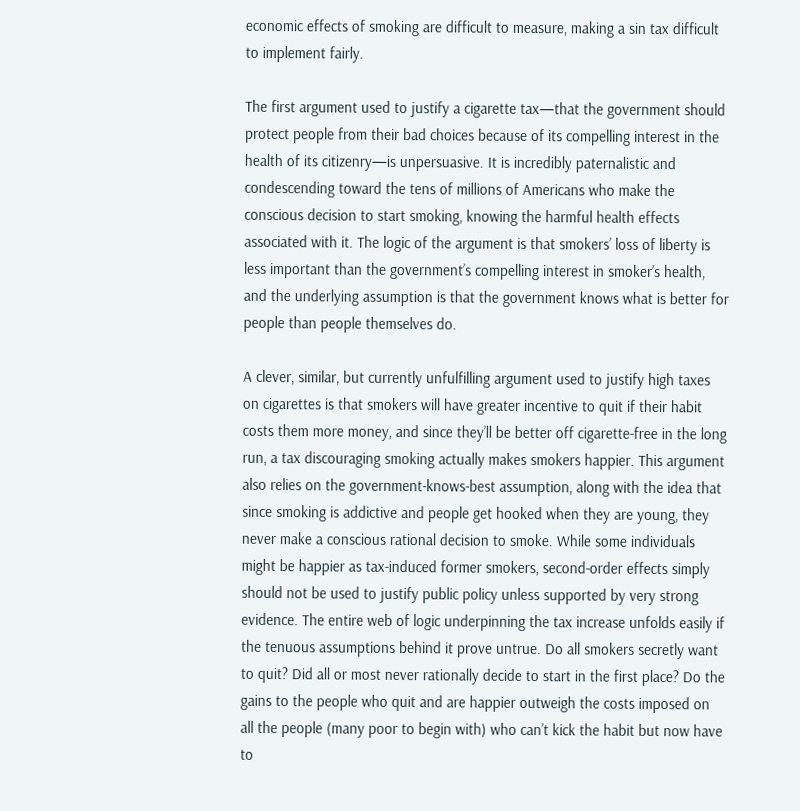economic effects of smoking are difficult to measure, making a sin tax difficult to implement fairly.

The first argument used to justify a cigarette tax—that the government should protect people from their bad choices because of its compelling interest in the health of its citizenry—is unpersuasive. It is incredibly paternalistic and condescending toward the tens of millions of Americans who make the conscious decision to start smoking, knowing the harmful health effects associated with it. The logic of the argument is that smokers’ loss of liberty is less important than the government’s compelling interest in smoker’s health, and the underlying assumption is that the government knows what is better for people than people themselves do.

A clever, similar, but currently unfulfilling argument used to justify high taxes on cigarettes is that smokers will have greater incentive to quit if their habit costs them more money, and since they’ll be better off cigarette-free in the long run, a tax discouraging smoking actually makes smokers happier. This argument also relies on the government-knows-best assumption, along with the idea that since smoking is addictive and people get hooked when they are young, they never make a conscious rational decision to smoke. While some individuals might be happier as tax-induced former smokers, second-order effects simply should not be used to justify public policy unless supported by very strong evidence. The entire web of logic underpinning the tax increase unfolds easily if the tenuous assumptions behind it prove untrue. Do all smokers secretly want to quit? Did all or most never rationally decide to start in the first place? Do the gains to the people who quit and are happier outweigh the costs imposed on all the people (many poor to begin with) who can’t kick the habit but now have to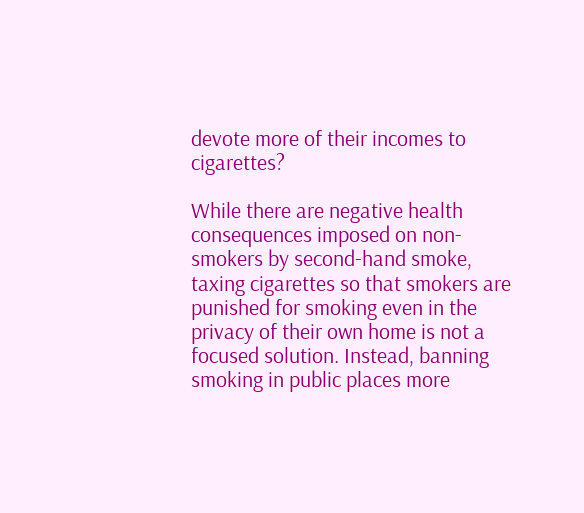devote more of their incomes to cigarettes?

While there are negative health consequences imposed on non-smokers by second-hand smoke, taxing cigarettes so that smokers are punished for smoking even in the privacy of their own home is not a focused solution. Instead, banning smoking in public places more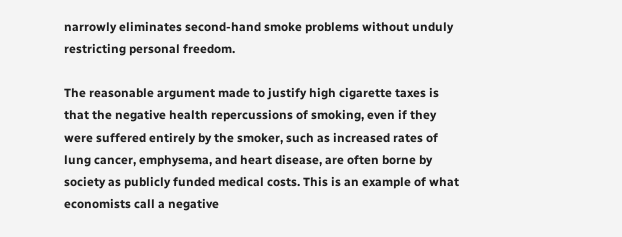narrowly eliminates second-hand smoke problems without unduly restricting personal freedom.

The reasonable argument made to justify high cigarette taxes is that the negative health repercussions of smoking, even if they were suffered entirely by the smoker, such as increased rates of lung cancer, emphysema, and heart disease, are often borne by society as publicly funded medical costs. This is an example of what economists call a negative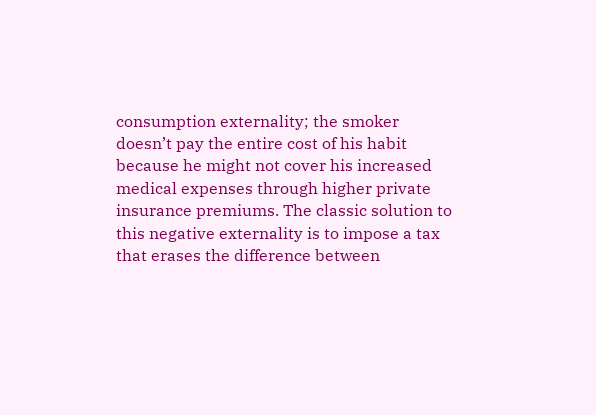consumption externality; the smoker doesn’t pay the entire cost of his habit because he might not cover his increased medical expenses through higher private insurance premiums. The classic solution to this negative externality is to impose a tax that erases the difference between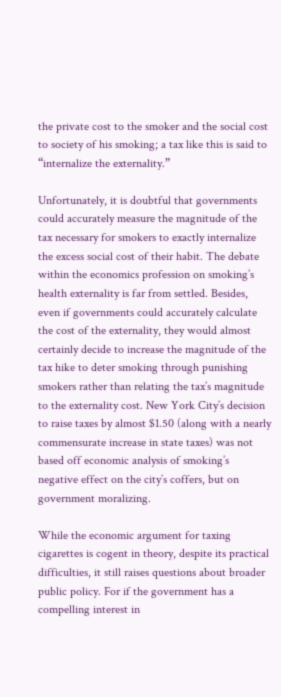the private cost to the smoker and the social cost to society of his smoking; a tax like this is said to “internalize the externality.”

Unfortunately, it is doubtful that governments could accurately measure the magnitude of the tax necessary for smokers to exactly internalize the excess social cost of their habit. The debate within the economics profession on smoking’s health externality is far from settled. Besides, even if governments could accurately calculate the cost of the externality, they would almost certainly decide to increase the magnitude of the tax hike to deter smoking through punishing smokers rather than relating the tax’s magnitude to the externality cost. New York City’s decision to raise taxes by almost $1.50 (along with a nearly commensurate increase in state taxes) was not based off economic analysis of smoking’s negative effect on the city’s coffers, but on government moralizing.

While the economic argument for taxing cigarettes is cogent in theory, despite its practical difficulties, it still raises questions about broader public policy. For if the government has a compelling interest in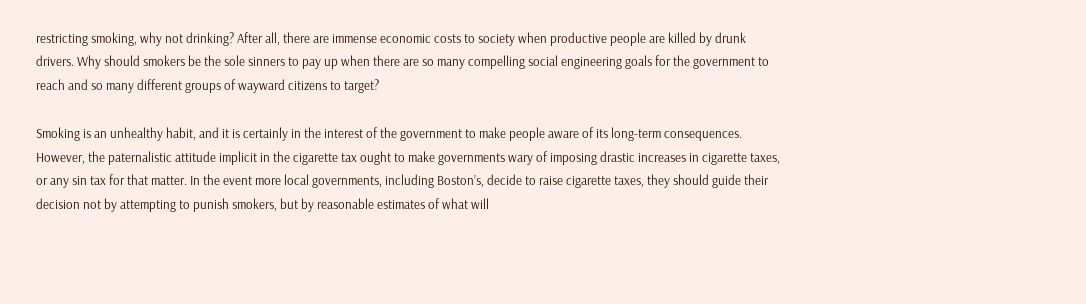restricting smoking, why not drinking? After all, there are immense economic costs to society when productive people are killed by drunk drivers. Why should smokers be the sole sinners to pay up when there are so many compelling social engineering goals for the government to reach and so many different groups of wayward citizens to target?

Smoking is an unhealthy habit, and it is certainly in the interest of the government to make people aware of its long-term consequences. However, the paternalistic attitude implicit in the cigarette tax ought to make governments wary of imposing drastic increases in cigarette taxes, or any sin tax for that matter. In the event more local governments, including Boston’s, decide to raise cigarette taxes, they should guide their decision not by attempting to punish smokers, but by reasonable estimates of what will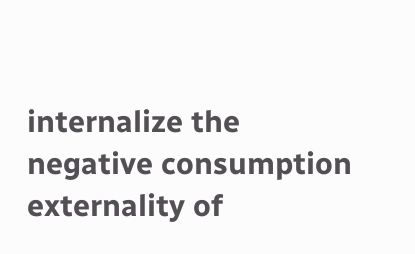internalize the negative consumption externality of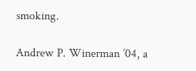smoking.

Andrew P. Winerman ’04, a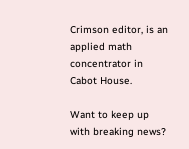Crimson editor, is an applied math concentrator in Cabot House.

Want to keep up with breaking news?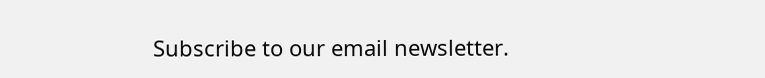Subscribe to our email newsletter.